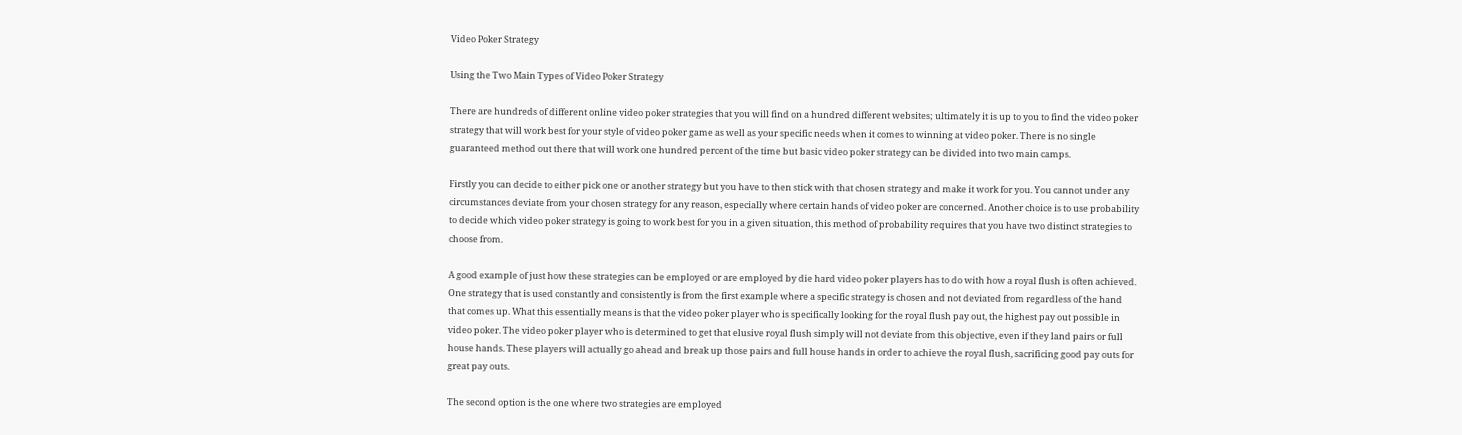Video Poker Strategy

Using the Two Main Types of Video Poker Strategy

There are hundreds of different online video poker strategies that you will find on a hundred different websites; ultimately it is up to you to find the video poker strategy that will work best for your style of video poker game as well as your specific needs when it comes to winning at video poker. There is no single guaranteed method out there that will work one hundred percent of the time but basic video poker strategy can be divided into two main camps.

Firstly you can decide to either pick one or another strategy but you have to then stick with that chosen strategy and make it work for you. You cannot under any circumstances deviate from your chosen strategy for any reason, especially where certain hands of video poker are concerned. Another choice is to use probability to decide which video poker strategy is going to work best for you in a given situation, this method of probability requires that you have two distinct strategies to choose from.

A good example of just how these strategies can be employed or are employed by die hard video poker players has to do with how a royal flush is often achieved. One strategy that is used constantly and consistently is from the first example where a specific strategy is chosen and not deviated from regardless of the hand that comes up. What this essentially means is that the video poker player who is specifically looking for the royal flush pay out, the highest pay out possible in video poker. The video poker player who is determined to get that elusive royal flush simply will not deviate from this objective, even if they land pairs or full house hands. These players will actually go ahead and break up those pairs and full house hands in order to achieve the royal flush, sacrificing good pay outs for great pay outs.

The second option is the one where two strategies are employed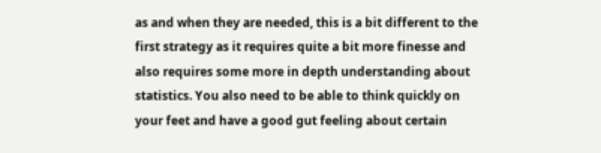as and when they are needed, this is a bit different to the first strategy as it requires quite a bit more finesse and also requires some more in depth understanding about statistics. You also need to be able to think quickly on your feet and have a good gut feeling about certain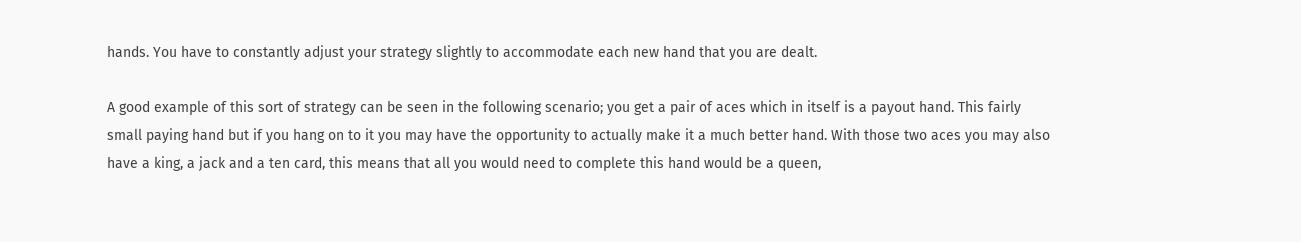hands. You have to constantly adjust your strategy slightly to accommodate each new hand that you are dealt.

A good example of this sort of strategy can be seen in the following scenario; you get a pair of aces which in itself is a payout hand. This fairly small paying hand but if you hang on to it you may have the opportunity to actually make it a much better hand. With those two aces you may also have a king, a jack and a ten card, this means that all you would need to complete this hand would be a queen,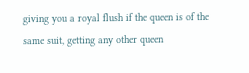giving you a royal flush if the queen is of the same suit, getting any other queen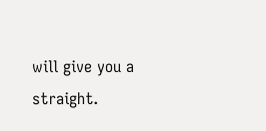will give you a straight.